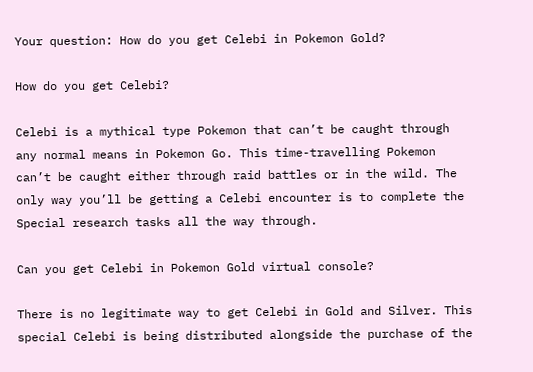Your question: How do you get Celebi in Pokemon Gold?

How do you get Celebi?

Celebi is a mythical type Pokemon that can’t be caught through any normal means in Pokemon Go. This time-travelling Pokemon can’t be caught either through raid battles or in the wild. The only way you’ll be getting a Celebi encounter is to complete the Special research tasks all the way through.

Can you get Celebi in Pokemon Gold virtual console?

There is no legitimate way to get Celebi in Gold and Silver. This special Celebi is being distributed alongside the purchase of the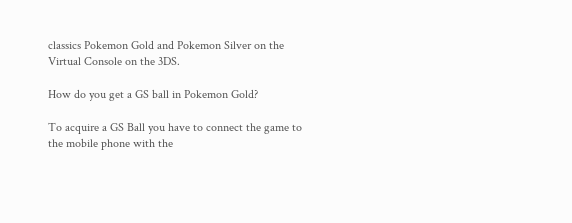classics Pokemon Gold and Pokemon Silver on the Virtual Console on the 3DS.

How do you get a GS ball in Pokemon Gold?

To acquire a GS Ball you have to connect the game to the mobile phone with the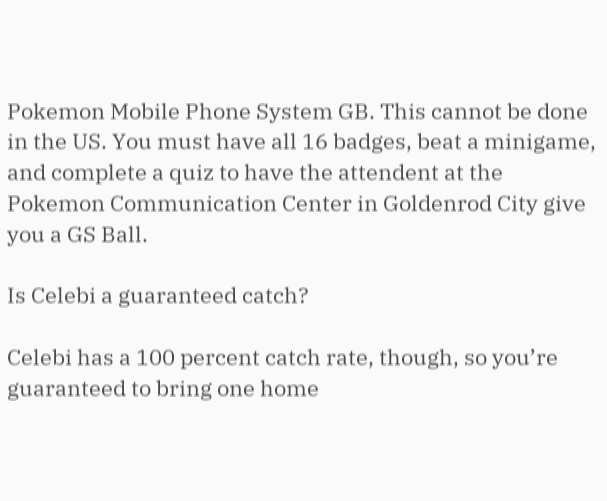Pokemon Mobile Phone System GB. This cannot be done in the US. You must have all 16 badges, beat a minigame, and complete a quiz to have the attendent at the Pokemon Communication Center in Goldenrod City give you a GS Ball.

Is Celebi a guaranteed catch?

Celebi has a 100 percent catch rate, though, so you’re guaranteed to bring one home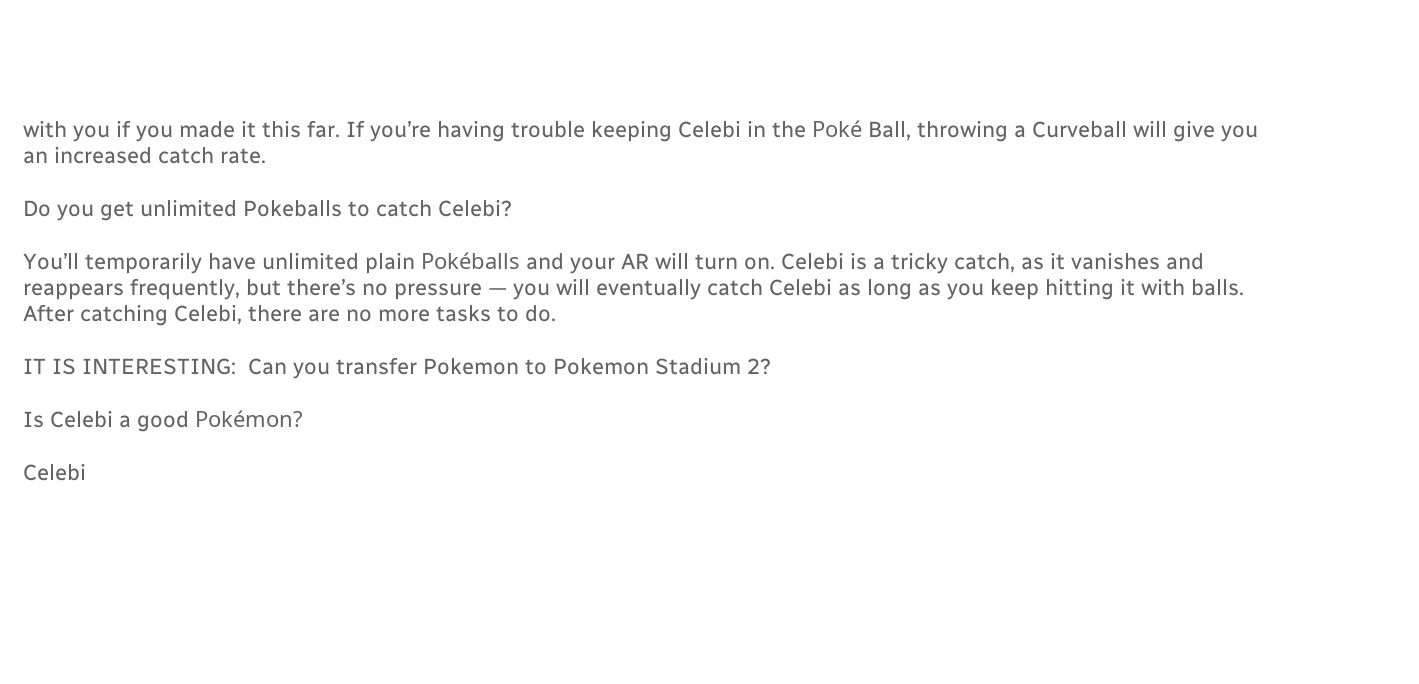with you if you made it this far. If you’re having trouble keeping Celebi in the Poké Ball, throwing a Curveball will give you an increased catch rate.

Do you get unlimited Pokeballs to catch Celebi?

You’ll temporarily have unlimited plain Pokéballs and your AR will turn on. Celebi is a tricky catch, as it vanishes and reappears frequently, but there’s no pressure — you will eventually catch Celebi as long as you keep hitting it with balls. After catching Celebi, there are no more tasks to do.

IT IS INTERESTING:  Can you transfer Pokemon to Pokemon Stadium 2?

Is Celebi a good Pokémon?

Celebi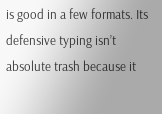is good in a few formats. Its defensive typing isn’t absolute trash because it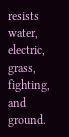resists water, electric, grass, fighting, and ground.